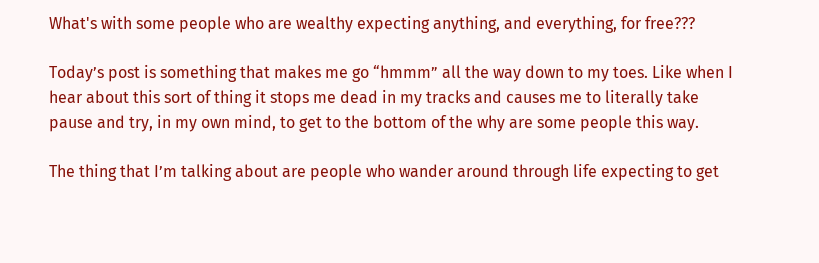What's with some people who are wealthy expecting anything, and everything, for free???

Today’s post is something that makes me go “hmmm” all the way down to my toes. Like when I hear about this sort of thing it stops me dead in my tracks and causes me to literally take pause and try, in my own mind, to get to the bottom of the why are some people this way.

The thing that I’m talking about are people who wander around through life expecting to get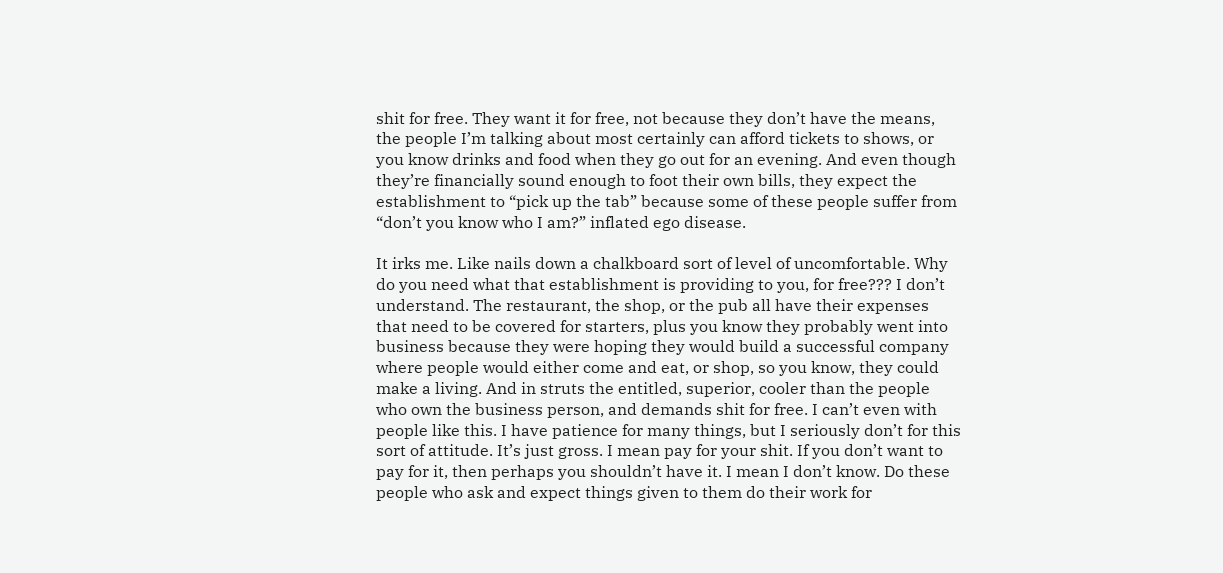shit for free. They want it for free, not because they don’t have the means, the people I’m talking about most certainly can afford tickets to shows, or you know drinks and food when they go out for an evening. And even though they’re financially sound enough to foot their own bills, they expect the establishment to “pick up the tab” because some of these people suffer from “don’t you know who I am?” inflated ego disease.

It irks me. Like nails down a chalkboard sort of level of uncomfortable. Why do you need what that establishment is providing to you, for free??? I don’t understand. The restaurant, the shop, or the pub all have their expenses that need to be covered for starters, plus you know they probably went into business because they were hoping they would build a successful company where people would either come and eat, or shop, so you know, they could make a living. And in struts the entitled, superior, cooler than the people who own the business person, and demands shit for free. I can’t even with people like this. I have patience for many things, but I seriously don’t for this sort of attitude. It’s just gross. I mean pay for your shit. If you don’t want to pay for it, then perhaps you shouldn’t have it. I mean I don’t know. Do these people who ask and expect things given to them do their work for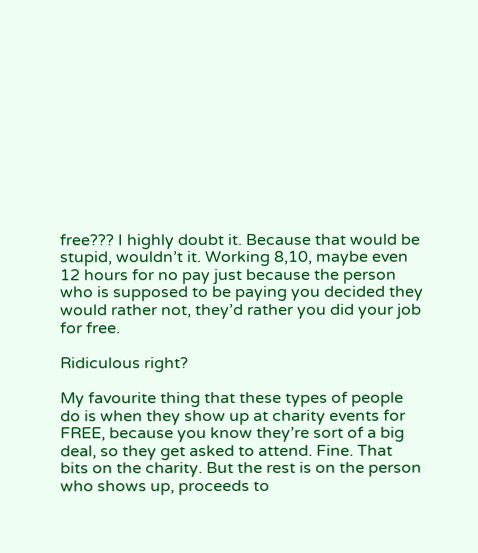free??? I highly doubt it. Because that would be stupid, wouldn’t it. Working 8,10, maybe even 12 hours for no pay just because the person who is supposed to be paying you decided they would rather not, they’d rather you did your job for free.

Ridiculous right?

My favourite thing that these types of people do is when they show up at charity events for FREE, because you know they’re sort of a big deal, so they get asked to attend. Fine. That bits on the charity. But the rest is on the person who shows up, proceeds to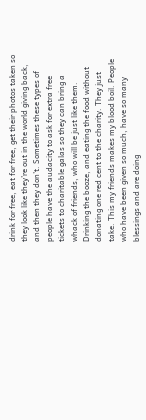drink for free, eat for free, get their photos taken so they look like they’re out in the world giving back, and then they don’t. Sometimes these types of people have the audacity to ask for extra free tickets to charitable galas so they can bring a whack of friends, who will be just like them. Drinking the booze, and eating the food without donating one red cent to the charity. They just take. This my friends makes my blood boil. People who have been given so much, have so many blessings and are doing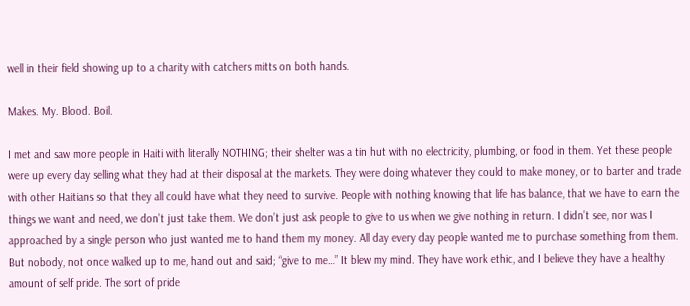well in their field showing up to a charity with catchers mitts on both hands.

Makes. My. Blood. Boil.

I met and saw more people in Haiti with literally NOTHING; their shelter was a tin hut with no electricity, plumbing, or food in them. Yet these people were up every day selling what they had at their disposal at the markets. They were doing whatever they could to make money, or to barter and trade with other Haitians so that they all could have what they need to survive. People with nothing knowing that life has balance, that we have to earn the things we want and need, we don’t just take them. We don’t just ask people to give to us when we give nothing in return. I didn’t see, nor was I approached by a single person who just wanted me to hand them my money. All day every day people wanted me to purchase something from them. But nobody, not once walked up to me, hand out and said; “give to me…” It blew my mind. They have work ethic, and I believe they have a healthy amount of self pride. The sort of pride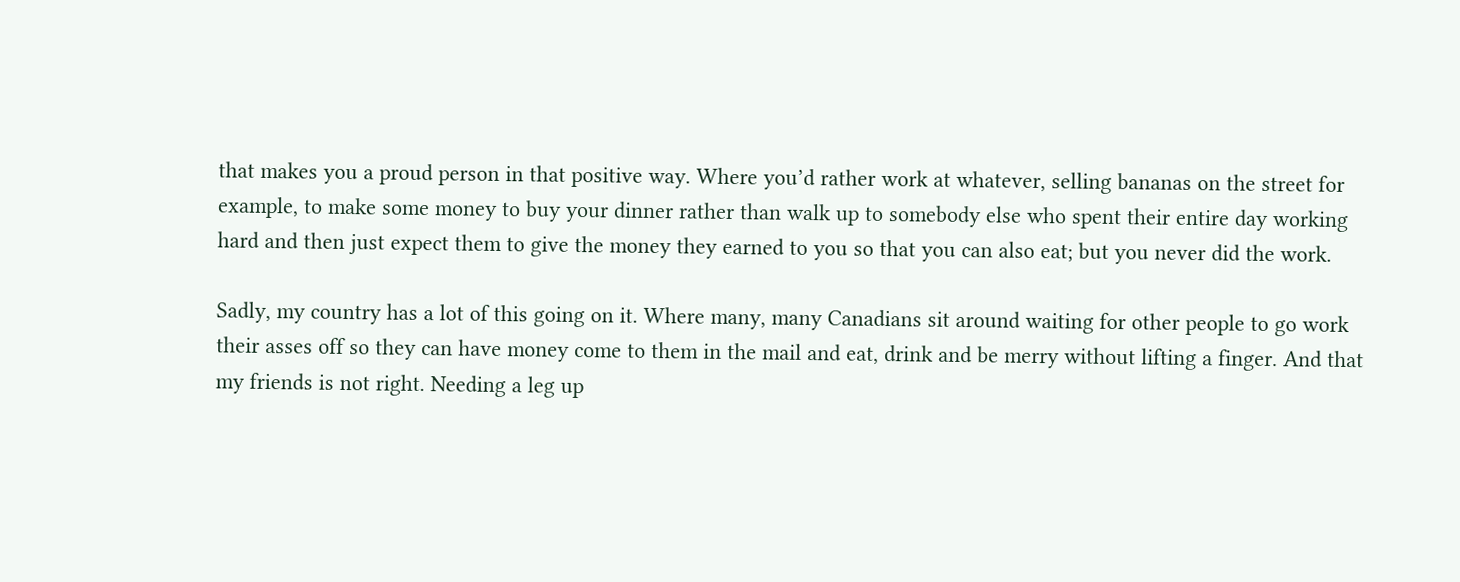that makes you a proud person in that positive way. Where you’d rather work at whatever, selling bananas on the street for example, to make some money to buy your dinner rather than walk up to somebody else who spent their entire day working hard and then just expect them to give the money they earned to you so that you can also eat; but you never did the work.

Sadly, my country has a lot of this going on it. Where many, many Canadians sit around waiting for other people to go work their asses off so they can have money come to them in the mail and eat, drink and be merry without lifting a finger. And that my friends is not right. Needing a leg up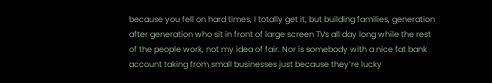because you fell on hard times, I totally get it, but building families, generation after generation who sit in front of large screen TVs all day long while the rest of the people work, not my idea of fair. Nor is somebody with a nice fat bank account taking from small businesses just because they’re lucky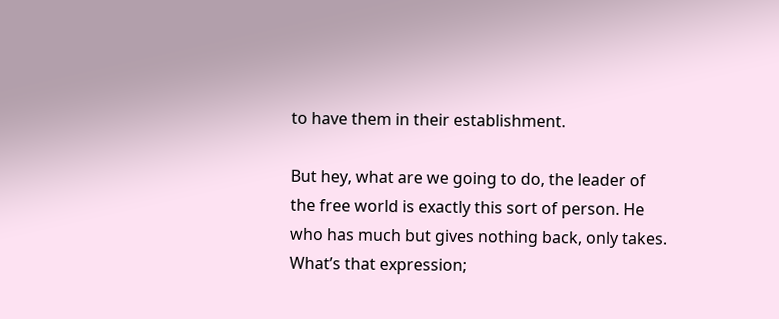to have them in their establishment.

But hey, what are we going to do, the leader of the free world is exactly this sort of person. He who has much but gives nothing back, only takes. What’s that expression;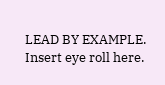LEAD BY EXAMPLE. Insert eye roll here.